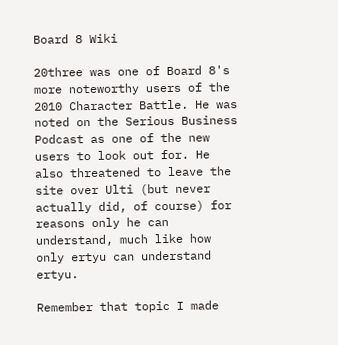Board 8 Wiki

20three was one of Board 8's more noteworthy users of the 2010 Character Battle. He was noted on the Serious Business Podcast as one of the new users to look out for. He also threatened to leave the site over Ulti (but never actually did, of course) for reasons only he can understand, much like how only ertyu can understand ertyu.

Remember that topic I made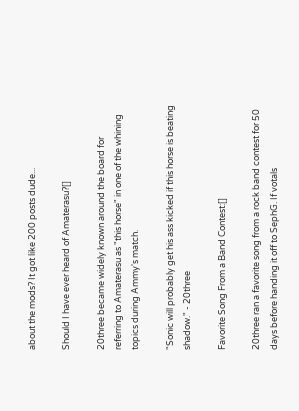about the mods? It got like 200 posts dude...

Should I have ever heard of Amaterasu?[]

20three became widely known around the board for referring to Amaterasu as "this horse" in one of the whining topics during Ammy's match.

"Sonic will probably get his ass kicked if this horse is beating shadow." - 20three

Favorite Song From a Band Contest:[]

20three ran a favorite song from a rock band contest for 50 days before handing it off to SephG. If votals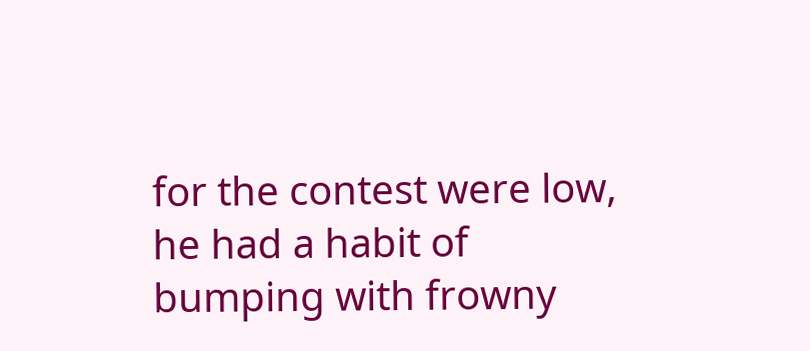for the contest were low, he had a habit of bumping with frowny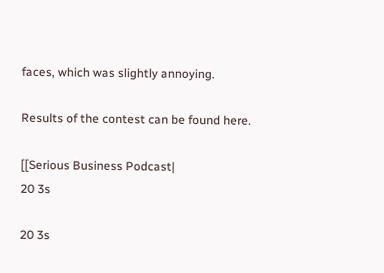faces, which was slightly annoying.

Results of the contest can be found here.

[[Serious Business Podcast|
20 3s

20 3s